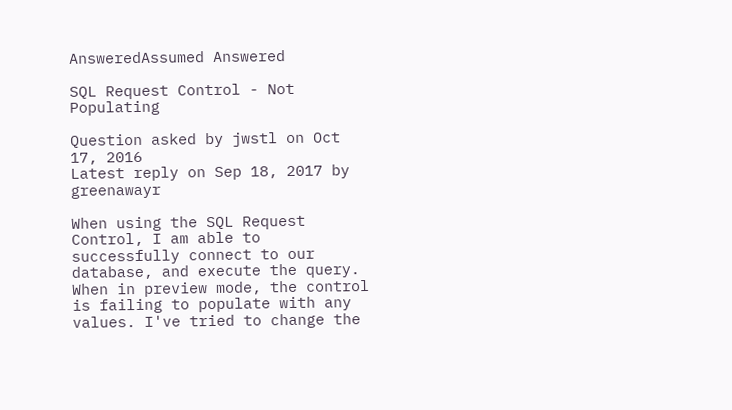AnsweredAssumed Answered

SQL Request Control - Not Populating

Question asked by jwstl on Oct 17, 2016
Latest reply on Sep 18, 2017 by greenawayr

When using the SQL Request Control, I am able to successfully connect to our database, and execute the query. When in preview mode, the control is failing to populate with any values. I've tried to change the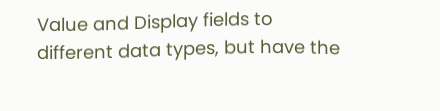Value and Display fields to different data types, but have the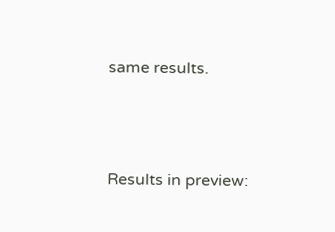same results.




Results in preview: